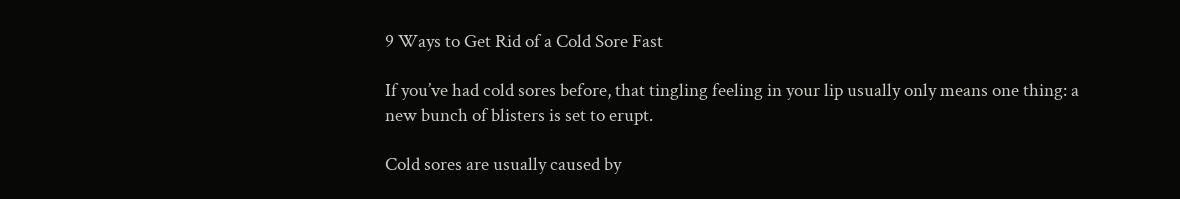9 Ways to Get Rid of a Cold Sore Fast

If you’ve had cold sores before, that tingling feeling in your lip usually only means one thing: a new bunch of blisters is set to erupt.

Cold sores are usually caused by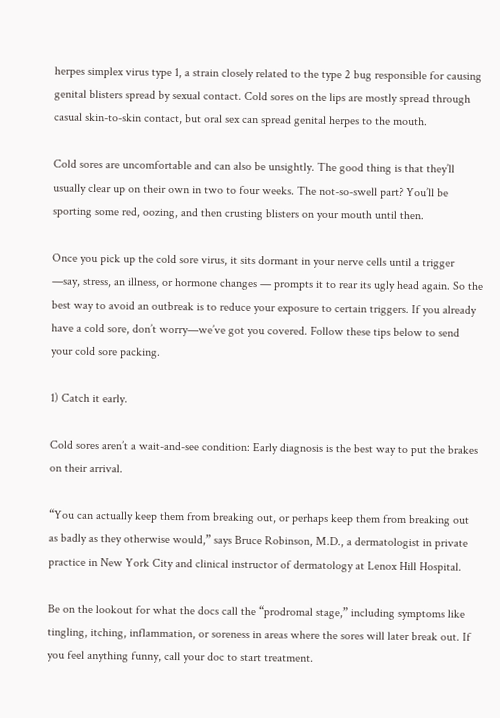herpes simplex virus type 1, a strain closely related to the type 2 bug responsible for causing genital blisters spread by sexual contact. Cold sores on the lips are mostly spread through casual skin-to-skin contact, but oral sex can spread genital herpes to the mouth.

Cold sores are uncomfortable and can also be unsightly. The good thing is that they’ll usually clear up on their own in two to four weeks. The not-so-swell part? You’ll be sporting some red, oozing, and then crusting blisters on your mouth until then.

Once you pick up the cold sore virus, it sits dormant in your nerve cells until a trigger —say, stress, an illness, or hormone changes — prompts it to rear its ugly head again. So the best way to avoid an outbreak is to reduce your exposure to certain triggers. If you already have a cold sore, don’t worry—we’ve got you covered. Follow these tips below to send your cold sore packing.

1) Catch it early.

Cold sores aren’t a wait-and-see condition: Early diagnosis is the best way to put the brakes on their arrival.

“You can actually keep them from breaking out, or perhaps keep them from breaking out as badly as they otherwise would,” says Bruce Robinson, M.D., a dermatologist in private practice in New York City and clinical instructor of dermatology at Lenox Hill Hospital.

Be on the lookout for what the docs call the “prodromal stage,” including symptoms like tingling, itching, inflammation, or soreness in areas where the sores will later break out. If you feel anything funny, call your doc to start treatment.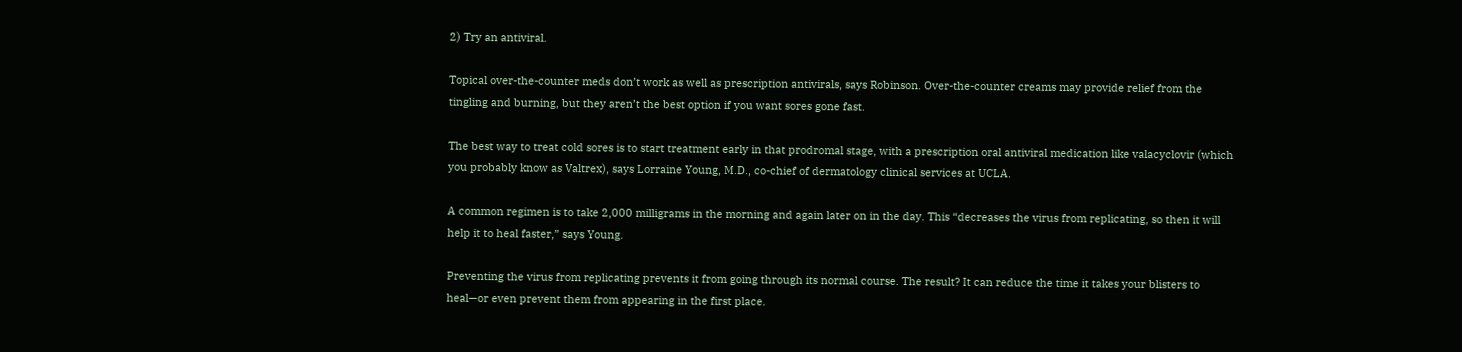2) Try an antiviral.

Topical over-the-counter meds don’t work as well as prescription antivirals, says Robinson. Over-the-counter creams may provide relief from the tingling and burning, but they aren’t the best option if you want sores gone fast.

The best way to treat cold sores is to start treatment early in that prodromal stage, with a prescription oral antiviral medication like valacyclovir (which you probably know as Valtrex), says Lorraine Young, M.D., co-chief of dermatology clinical services at UCLA.

A common regimen is to take 2,000 milligrams in the morning and again later on in the day. This “decreases the virus from replicating, so then it will help it to heal faster,” says Young.

Preventing the virus from replicating prevents it from going through its normal course. The result? It can reduce the time it takes your blisters to heal—or even prevent them from appearing in the first place.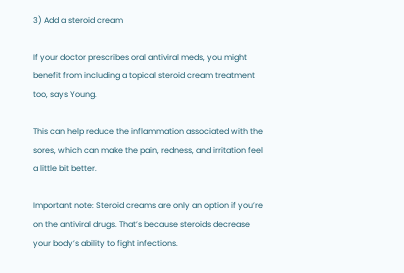3) Add a steroid cream

If your doctor prescribes oral antiviral meds, you might benefit from including a topical steroid cream treatment too, says Young.

This can help reduce the inflammation associated with the sores, which can make the pain, redness, and irritation feel a little bit better.

Important note: Steroid creams are only an option if you’re on the antiviral drugs. That’s because steroids decrease your body’s ability to fight infections.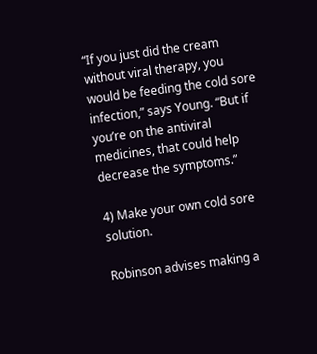“If you just did the cream without viral therapy, you would be feeding the cold sore infection,” says Young. “But if you’re on the antiviral medicines, that could help decrease the symptoms.”

4) Make your own cold sore solution.

Robinson advises making a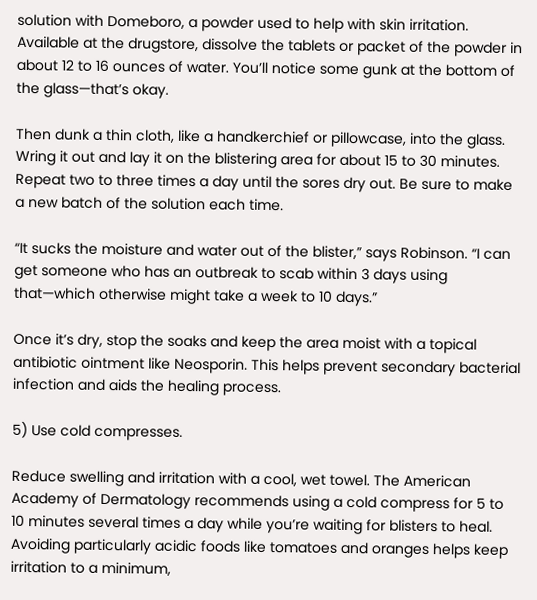solution with Domeboro, a powder used to help with skin irritation. Available at the drugstore, dissolve the tablets or packet of the powder in about 12 to 16 ounces of water. You’ll notice some gunk at the bottom of the glass—that’s okay.

Then dunk a thin cloth, like a handkerchief or pillowcase, into the glass. Wring it out and lay it on the blistering area for about 15 to 30 minutes. Repeat two to three times a day until the sores dry out. Be sure to make a new batch of the solution each time.

“It sucks the moisture and water out of the blister,” says Robinson. “I can get someone who has an outbreak to scab within 3 days using that—which otherwise might take a week to 10 days.”

Once it’s dry, stop the soaks and keep the area moist with a topical antibiotic ointment like Neosporin. This helps prevent secondary bacterial infection and aids the healing process.

5) Use cold compresses.

Reduce swelling and irritation with a cool, wet towel. The American Academy of Dermatology recommends using a cold compress for 5 to 10 minutes several times a day while you’re waiting for blisters to heal. Avoiding particularly acidic foods like tomatoes and oranges helps keep irritation to a minimum,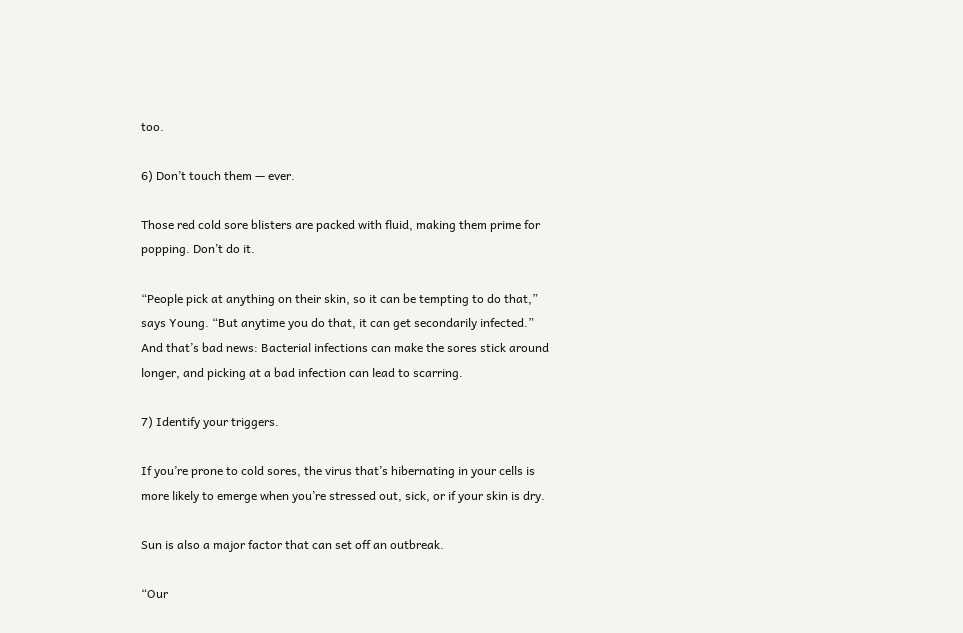too.

6) Don’t touch them — ever.

Those red cold sore blisters are packed with fluid, making them prime for popping. Don’t do it.

“People pick at anything on their skin, so it can be tempting to do that,” says Young. “But anytime you do that, it can get secondarily infected.” And that’s bad news: Bacterial infections can make the sores stick around longer, and picking at a bad infection can lead to scarring.

7) Identify your triggers.

If you’re prone to cold sores, the virus that’s hibernating in your cells is more likely to emerge when you’re stressed out, sick, or if your skin is dry.

Sun is also a major factor that can set off an outbreak.

“Our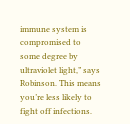immune system is compromised to some degree by ultraviolet light,” says Robinson. This means you’re less likely to fight off infections.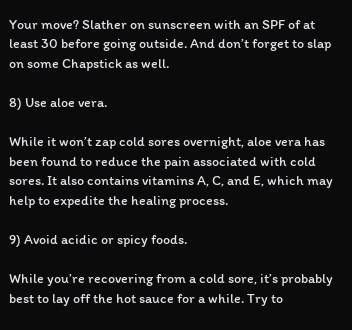Your move? Slather on sunscreen with an SPF of at least 30 before going outside. And don’t forget to slap on some Chapstick as well.

8) Use aloe vera.

While it won’t zap cold sores overnight, aloe vera has been found to reduce the pain associated with cold sores. It also contains vitamins A, C, and E, which may help to expedite the healing process.

9) Avoid acidic or spicy foods.

While you’re recovering from a cold sore, it’s probably best to lay off the hot sauce for a while. Try to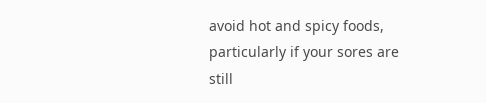avoid hot and spicy foods, particularly if your sores are still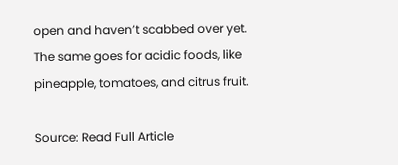open and haven’t scabbed over yet. The same goes for acidic foods, like pineapple, tomatoes, and citrus fruit.

Source: Read Full Article